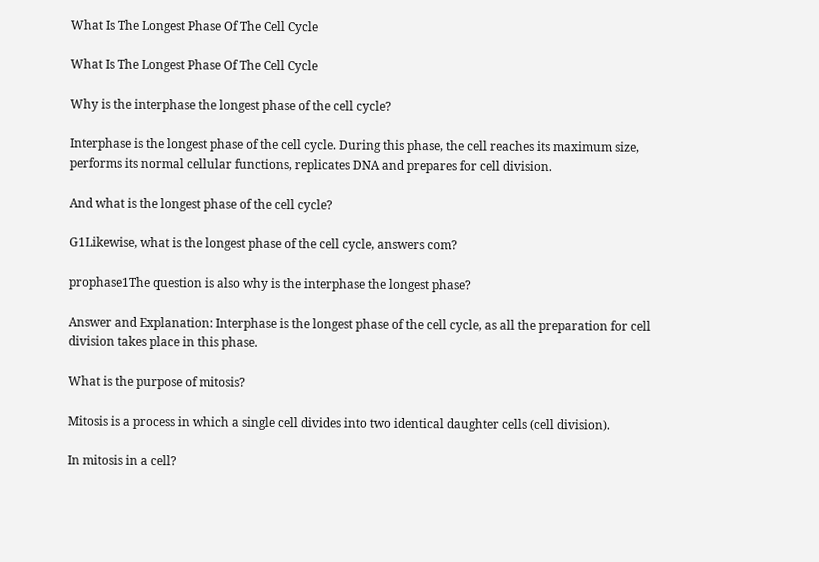What Is The Longest Phase Of The Cell Cycle

What Is The Longest Phase Of The Cell Cycle

Why is the interphase the longest phase of the cell cycle?

Interphase is the longest phase of the cell cycle. During this phase, the cell reaches its maximum size, performs its normal cellular functions, replicates DNA and prepares for cell division.

And what is the longest phase of the cell cycle?

G1Likewise, what is the longest phase of the cell cycle, answers com?

prophase1The question is also why is the interphase the longest phase?

Answer and Explanation: Interphase is the longest phase of the cell cycle, as all the preparation for cell division takes place in this phase.

What is the purpose of mitosis?

Mitosis is a process in which a single cell divides into two identical daughter cells (cell division).

In mitosis in a cell?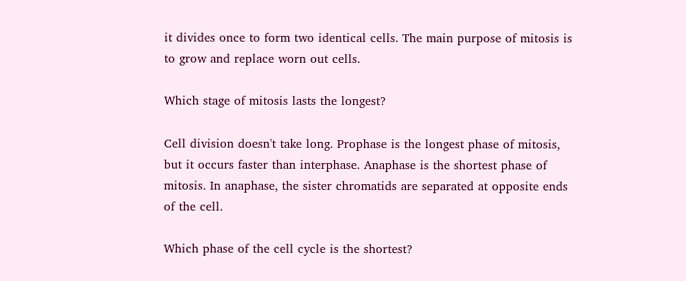it divides once to form two identical cells. The main purpose of mitosis is to grow and replace worn out cells.

Which stage of mitosis lasts the longest?

Cell division doesn't take long. Prophase is the longest phase of mitosis, but it occurs faster than interphase. Anaphase is the shortest phase of mitosis. In anaphase, the sister chromatids are separated at opposite ends of the cell.

Which phase of the cell cycle is the shortest?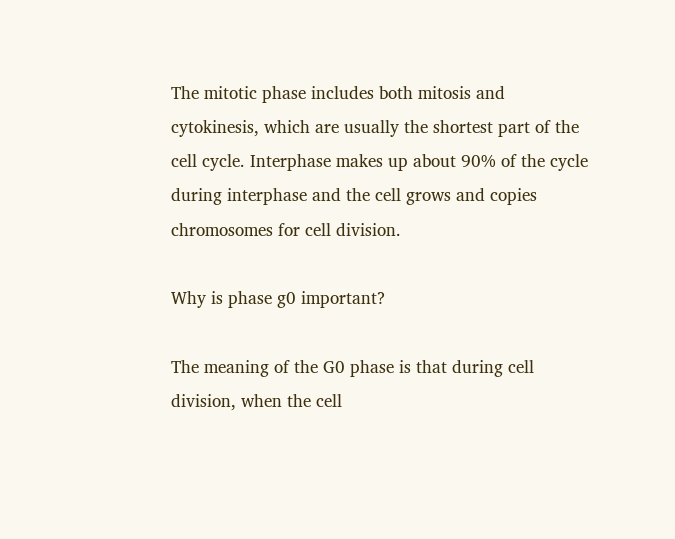The mitotic phase includes both mitosis and cytokinesis, which are usually the shortest part of the cell cycle. Interphase makes up about 90% of the cycle during interphase and the cell grows and copies chromosomes for cell division.

Why is phase g0 important?

The meaning of the G0 phase is that during cell division, when the cell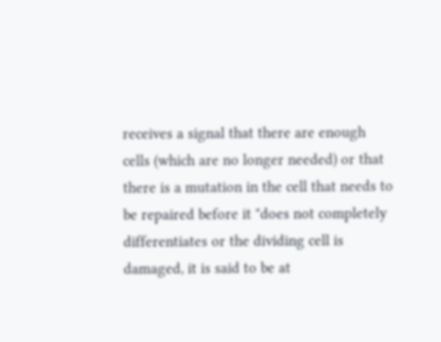receives a signal that there are enough cells (which are no longer needed) or that there is a mutation in the cell that needs to be repaired before it "does not completely differentiates or the dividing cell is damaged, it is said to be at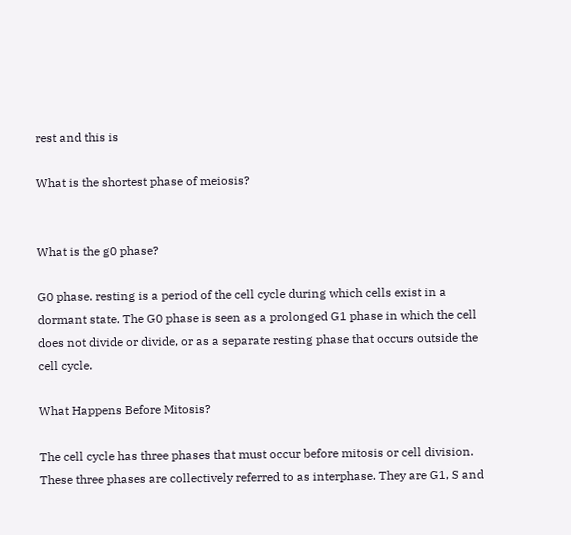rest and this is

What is the shortest phase of meiosis?


What is the g0 phase?

G0 phase. resting is a period of the cell cycle during which cells exist in a dormant state. The G0 phase is seen as a prolonged G1 phase in which the cell does not divide or divide, or as a separate resting phase that occurs outside the cell cycle.

What Happens Before Mitosis?

The cell cycle has three phases that must occur before mitosis or cell division. These three phases are collectively referred to as interphase. They are G1, S and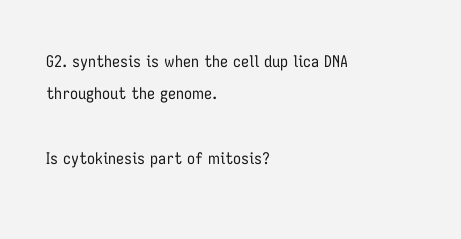G2. synthesis is when the cell dup lica DNA throughout the genome.

Is cytokinesis part of mitosis?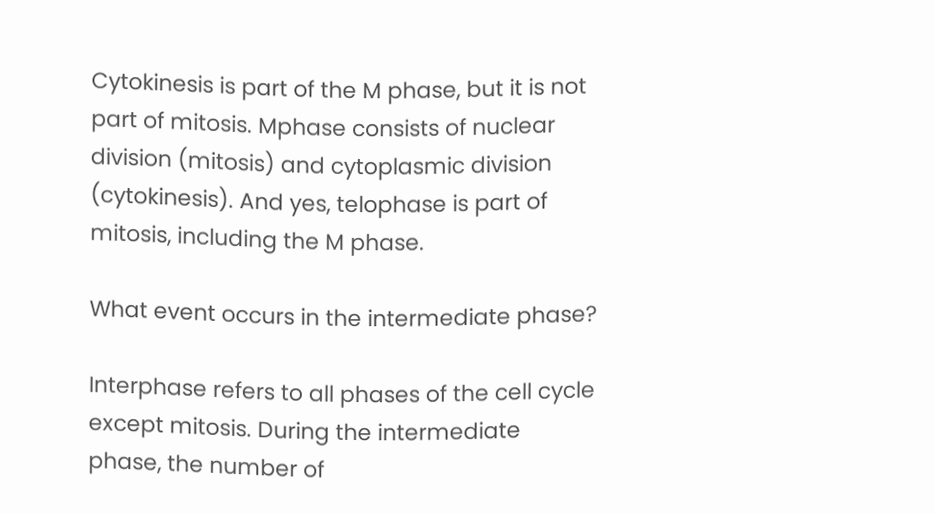Cytokinesis is part of the M phase, but it is not part of mitosis. Mphase consists of nuclear division (mitosis) and cytoplasmic division (cytokinesis). And yes, telophase is part of mitosis, including the M phase.

What event occurs in the intermediate phase?

Interphase refers to all phases of the cell cycle except mitosis. During the intermediate phase, the number of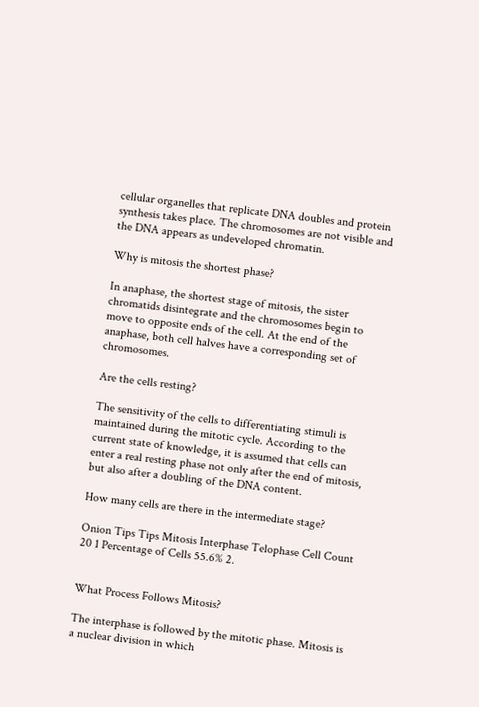cellular organelles that replicate DNA doubles and protein synthesis takes place. The chromosomes are not visible and the DNA appears as undeveloped chromatin.

Why is mitosis the shortest phase?

In anaphase, the shortest stage of mitosis, the sister chromatids disintegrate and the chromosomes begin to move to opposite ends of the cell. At the end of the anaphase, both cell halves have a corresponding set of chromosomes.

Are the cells resting?

The sensitivity of the cells to differentiating stimuli is maintained during the mitotic cycle. According to the current state of knowledge, it is assumed that cells can enter a real resting phase not only after the end of mitosis, but also after a doubling of the DNA content.

How many cells are there in the intermediate stage?

Onion Tips Tips Mitosis Interphase Telophase Cell Count 20 1 Percentage of Cells 55.6% 2.


What Process Follows Mitosis?

The interphase is followed by the mitotic phase. Mitosis is a nuclear division in which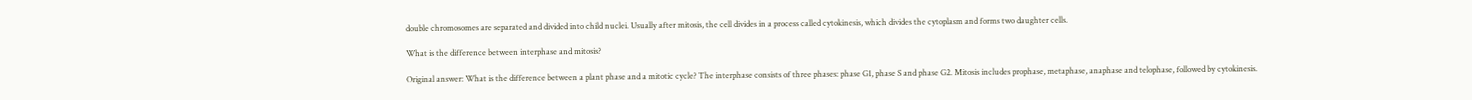double chromosomes are separated and divided into child nuclei. Usually after mitosis, the cell divides in a process called cytokinesis, which divides the cytoplasm and forms two daughter cells.

What is the difference between interphase and mitosis?

Original answer: What is the difference between a plant phase and a mitotic cycle? The interphase consists of three phases: phase G1, phase S and phase G2. Mitosis includes prophase, metaphase, anaphase and telophase, followed by cytokinesis.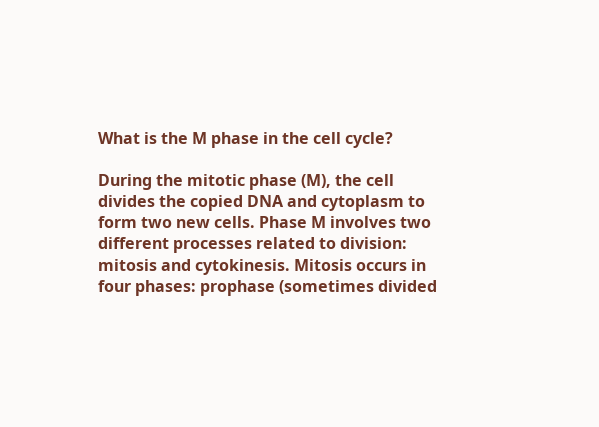What is the M phase in the cell cycle?

During the mitotic phase (M), the cell divides the copied DNA and cytoplasm to form two new cells. Phase M involves two different processes related to division: mitosis and cytokinesis. Mitosis occurs in four phases: prophase (sometimes divided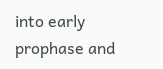into early prophase and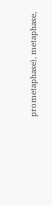prometaphase), metaphase,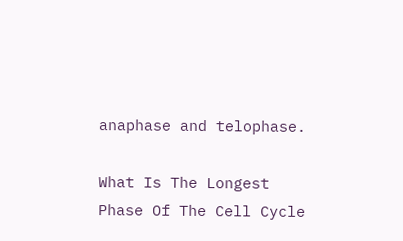anaphase and telophase.

What Is The Longest Phase Of The Cell Cycle